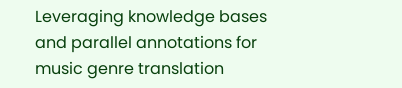Leveraging knowledge bases and parallel annotations for music genre translation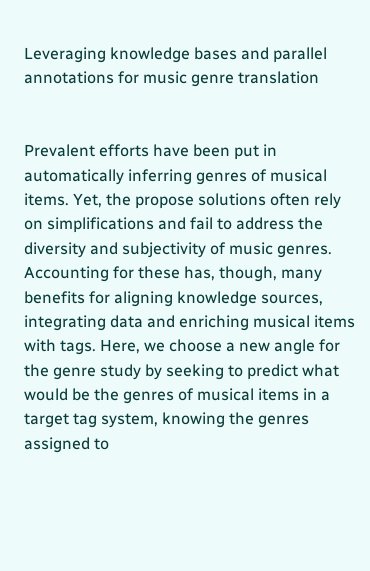Leveraging knowledge bases and parallel annotations for music genre translation


Prevalent efforts have been put in automatically inferring genres of musical items. Yet, the propose solutions often rely on simplifications and fail to address the diversity and subjectivity of music genres. Accounting for these has, though, many benefits for aligning knowledge sources, integrating data and enriching musical items with tags. Here, we choose a new angle for the genre study by seeking to predict what would be the genres of musical items in a target tag system, knowing the genres assigned to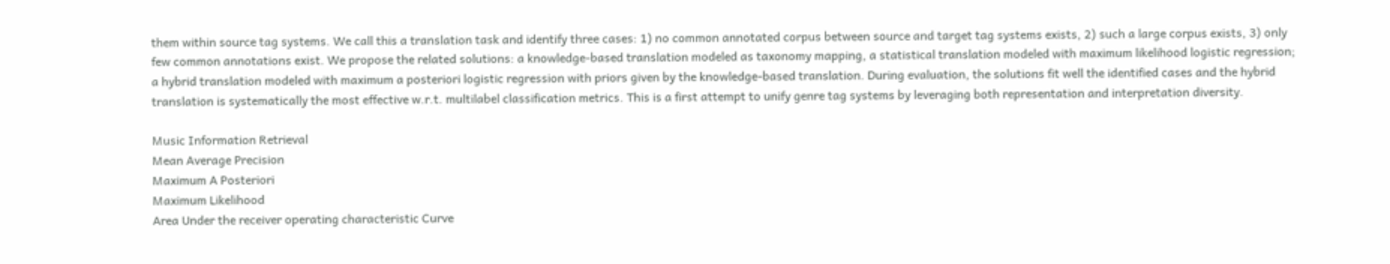them within source tag systems. We call this a translation task and identify three cases: 1) no common annotated corpus between source and target tag systems exists, 2) such a large corpus exists, 3) only few common annotations exist. We propose the related solutions: a knowledge-based translation modeled as taxonomy mapping, a statistical translation modeled with maximum likelihood logistic regression; a hybrid translation modeled with maximum a posteriori logistic regression with priors given by the knowledge-based translation. During evaluation, the solutions fit well the identified cases and the hybrid translation is systematically the most effective w.r.t. multilabel classification metrics. This is a first attempt to unify genre tag systems by leveraging both representation and interpretation diversity.

Music Information Retrieval
Mean Average Precision
Maximum A Posteriori
Maximum Likelihood
Area Under the receiver operating characteristic Curve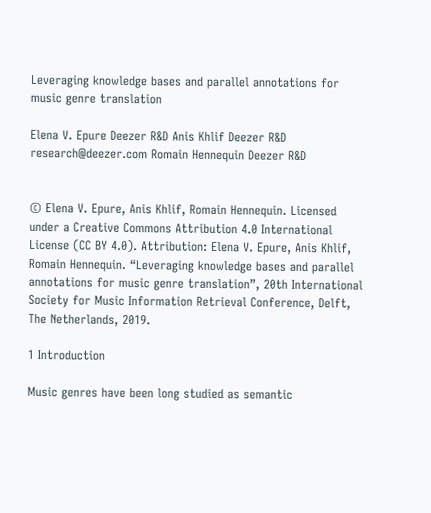Leveraging knowledge bases and parallel annotations for music genre translation

Elena V. Epure Deezer R&D Anis Khlif Deezer R&D research@deezer.com Romain Hennequin Deezer R&D


© Elena V. Epure, Anis Khlif, Romain Hennequin. Licensed under a Creative Commons Attribution 4.0 International License (CC BY 4.0). Attribution: Elena V. Epure, Anis Khlif, Romain Hennequin. “Leveraging knowledge bases and parallel annotations for music genre translation”, 20th International Society for Music Information Retrieval Conference, Delft, The Netherlands, 2019.

1 Introduction

Music genres have been long studied as semantic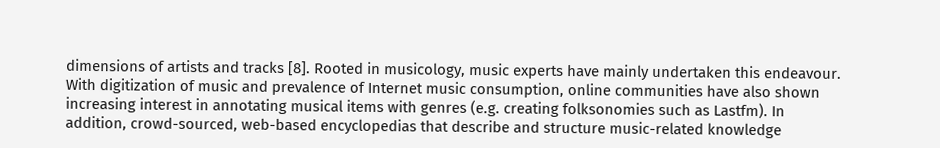dimensions of artists and tracks [8]. Rooted in musicology, music experts have mainly undertaken this endeavour. With digitization of music and prevalence of Internet music consumption, online communities have also shown increasing interest in annotating musical items with genres (e.g. creating folksonomies such as Lastfm). In addition, crowd-sourced, web-based encyclopedias that describe and structure music-related knowledge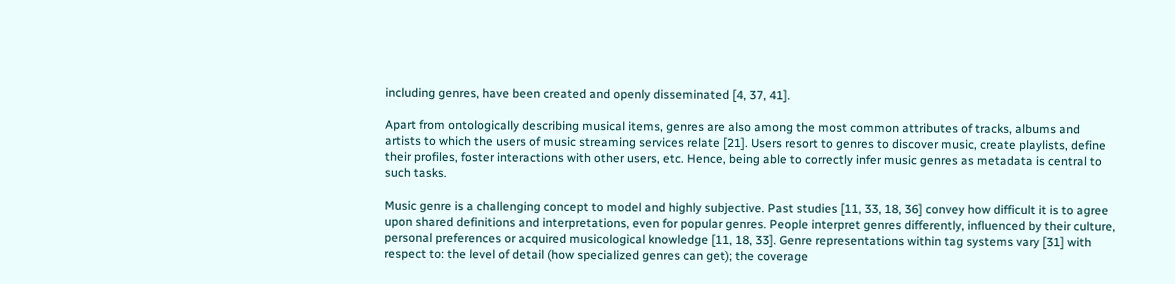including genres, have been created and openly disseminated [4, 37, 41].

Apart from ontologically describing musical items, genres are also among the most common attributes of tracks, albums and artists to which the users of music streaming services relate [21]. Users resort to genres to discover music, create playlists, define their profiles, foster interactions with other users, etc. Hence, being able to correctly infer music genres as metadata is central to such tasks.

Music genre is a challenging concept to model and highly subjective. Past studies [11, 33, 18, 36] convey how difficult it is to agree upon shared definitions and interpretations, even for popular genres. People interpret genres differently, influenced by their culture, personal preferences or acquired musicological knowledge [11, 18, 33]. Genre representations within tag systems vary [31] with respect to: the level of detail (how specialized genres can get); the coverage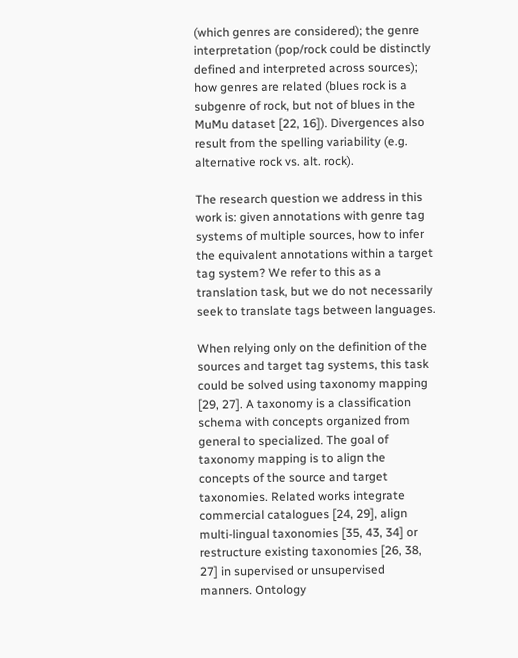(which genres are considered); the genre interpretation (pop/rock could be distinctly defined and interpreted across sources); how genres are related (blues rock is a subgenre of rock, but not of blues in the MuMu dataset [22, 16]). Divergences also result from the spelling variability (e.g. alternative rock vs. alt. rock).

The research question we address in this work is: given annotations with genre tag systems of multiple sources, how to infer the equivalent annotations within a target tag system? We refer to this as a translation task, but we do not necessarily seek to translate tags between languages.

When relying only on the definition of the sources and target tag systems, this task could be solved using taxonomy mapping [29, 27]. A taxonomy is a classification schema with concepts organized from general to specialized. The goal of taxonomy mapping is to align the concepts of the source and target taxonomies. Related works integrate commercial catalogues [24, 29], align multi-lingual taxonomies [35, 43, 34] or restructure existing taxonomies [26, 38, 27] in supervised or unsupervised manners. Ontology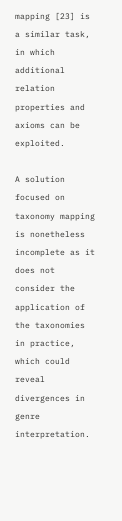mapping [23] is a similar task, in which additional relation properties and axioms can be exploited.

A solution focused on taxonomy mapping is nonetheless incomplete as it does not consider the application of the taxonomies in practice, which could reveal divergences in genre interpretation.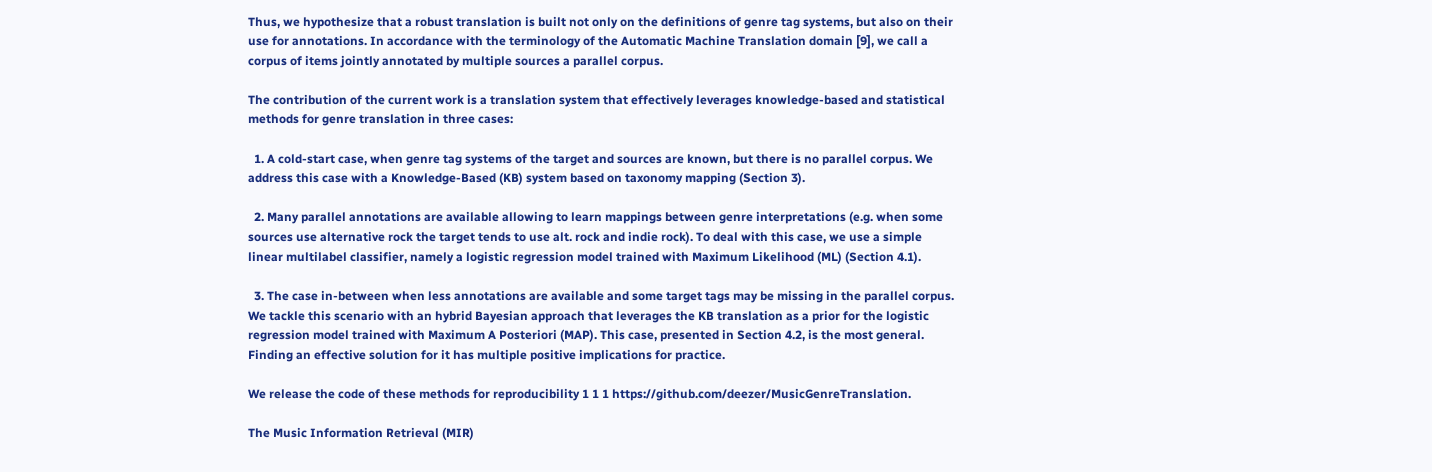Thus, we hypothesize that a robust translation is built not only on the definitions of genre tag systems, but also on their use for annotations. In accordance with the terminology of the Automatic Machine Translation domain [9], we call a corpus of items jointly annotated by multiple sources a parallel corpus.

The contribution of the current work is a translation system that effectively leverages knowledge-based and statistical methods for genre translation in three cases:

  1. A cold-start case, when genre tag systems of the target and sources are known, but there is no parallel corpus. We address this case with a Knowledge-Based (KB) system based on taxonomy mapping (Section 3).

  2. Many parallel annotations are available allowing to learn mappings between genre interpretations (e.g. when some sources use alternative rock the target tends to use alt. rock and indie rock). To deal with this case, we use a simple linear multilabel classifier, namely a logistic regression model trained with Maximum Likelihood (ML) (Section 4.1).

  3. The case in-between when less annotations are available and some target tags may be missing in the parallel corpus. We tackle this scenario with an hybrid Bayesian approach that leverages the KB translation as a prior for the logistic regression model trained with Maximum A Posteriori (MAP). This case, presented in Section 4.2, is the most general. Finding an effective solution for it has multiple positive implications for practice.

We release the code of these methods for reproducibility 1 1 1 https://github.com/deezer/MusicGenreTranslation.

The Music Information Retrieval (MIR)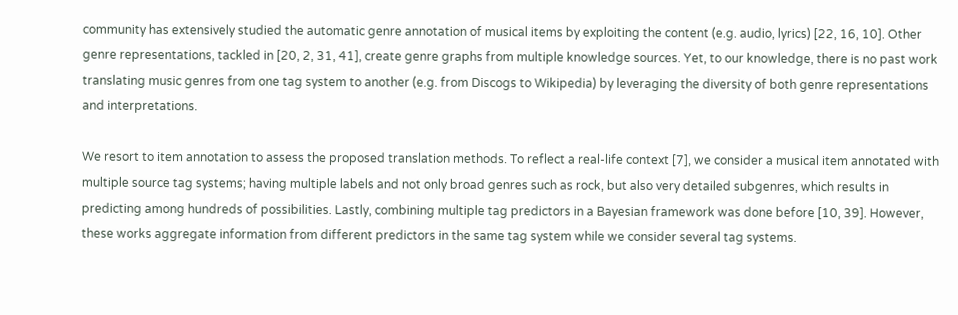community has extensively studied the automatic genre annotation of musical items by exploiting the content (e.g. audio, lyrics) [22, 16, 10]. Other genre representations, tackled in [20, 2, 31, 41], create genre graphs from multiple knowledge sources. Yet, to our knowledge, there is no past work translating music genres from one tag system to another (e.g. from Discogs to Wikipedia) by leveraging the diversity of both genre representations and interpretations.

We resort to item annotation to assess the proposed translation methods. To reflect a real-life context [7], we consider a musical item annotated with multiple source tag systems; having multiple labels and not only broad genres such as rock, but also very detailed subgenres, which results in predicting among hundreds of possibilities. Lastly, combining multiple tag predictors in a Bayesian framework was done before [10, 39]. However, these works aggregate information from different predictors in the same tag system while we consider several tag systems.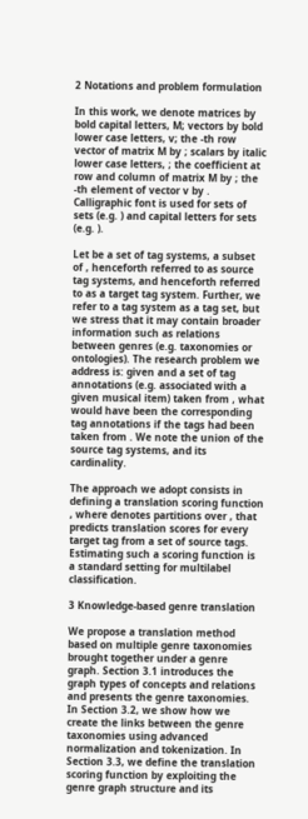2 Notations and problem formulation

In this work, we denote matrices by bold capital letters, M; vectors by bold lower case letters, v; the -th row vector of matrix M by ; scalars by italic lower case letters, ; the coefficient at row and column of matrix M by ; the -th element of vector v by . Calligraphic font is used for sets of sets (e.g. ) and capital letters for sets (e.g. ).

Let be a set of tag systems, a subset of , henceforth referred to as source tag systems, and henceforth referred to as a target tag system. Further, we refer to a tag system as a tag set, but we stress that it may contain broader information such as relations between genres (e.g. taxonomies or ontologies). The research problem we address is: given and a set of tag annotations (e.g. associated with a given musical item) taken from , what would have been the corresponding tag annotations if the tags had been taken from . We note the union of the source tag systems, and its cardinality.

The approach we adopt consists in defining a translation scoring function , where denotes partitions over , that predicts translation scores for every target tag from a set of source tags. Estimating such a scoring function is a standard setting for multilabel classification.

3 Knowledge-based genre translation

We propose a translation method based on multiple genre taxonomies brought together under a genre graph. Section 3.1 introduces the graph types of concepts and relations and presents the genre taxonomies. In Section 3.2, we show how we create the links between the genre taxonomies using advanced normalization and tokenization. In Section 3.3, we define the translation scoring function by exploiting the genre graph structure and its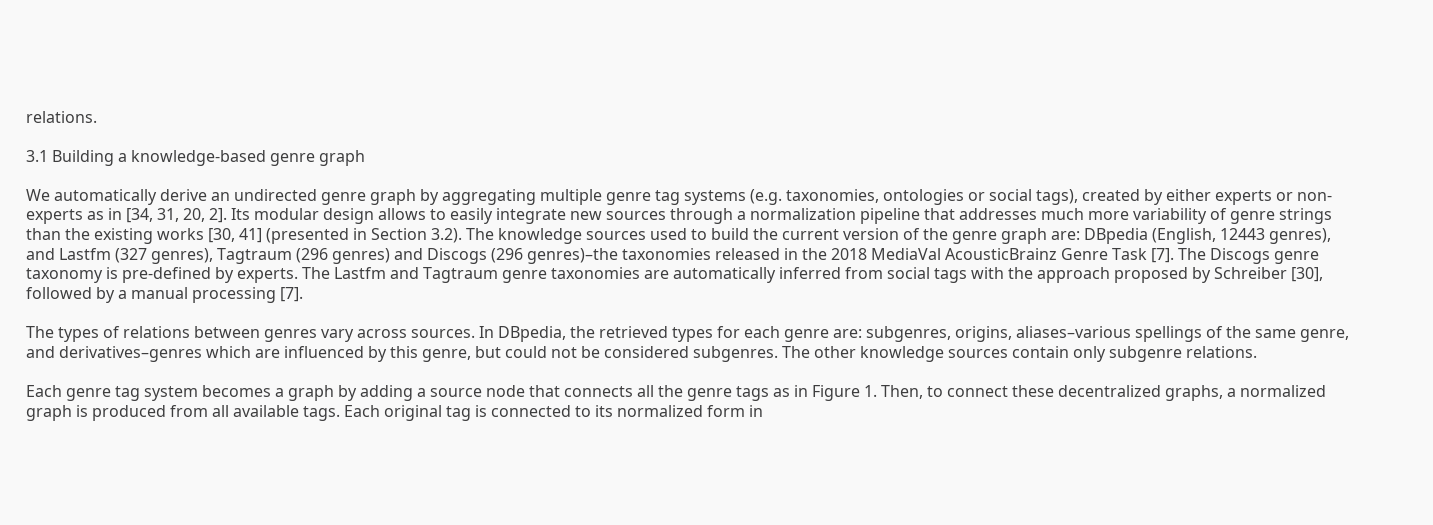relations.

3.1 Building a knowledge-based genre graph

We automatically derive an undirected genre graph by aggregating multiple genre tag systems (e.g. taxonomies, ontologies or social tags), created by either experts or non-experts as in [34, 31, 20, 2]. Its modular design allows to easily integrate new sources through a normalization pipeline that addresses much more variability of genre strings than the existing works [30, 41] (presented in Section 3.2). The knowledge sources used to build the current version of the genre graph are: DBpedia (English, 12443 genres), and Lastfm (327 genres), Tagtraum (296 genres) and Discogs (296 genres)–the taxonomies released in the 2018 MediaVal AcousticBrainz Genre Task [7]. The Discogs genre taxonomy is pre-defined by experts. The Lastfm and Tagtraum genre taxonomies are automatically inferred from social tags with the approach proposed by Schreiber [30], followed by a manual processing [7].

The types of relations between genres vary across sources. In DBpedia, the retrieved types for each genre are: subgenres, origins, aliases–various spellings of the same genre, and derivatives–genres which are influenced by this genre, but could not be considered subgenres. The other knowledge sources contain only subgenre relations.

Each genre tag system becomes a graph by adding a source node that connects all the genre tags as in Figure 1. Then, to connect these decentralized graphs, a normalized graph is produced from all available tags. Each original tag is connected to its normalized form in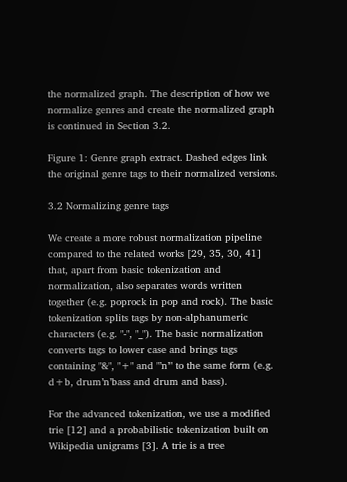the normalized graph. The description of how we normalize genres and create the normalized graph is continued in Section 3.2.

Figure 1: Genre graph extract. Dashed edges link the original genre tags to their normalized versions.

3.2 Normalizing genre tags

We create a more robust normalization pipeline compared to the related works [29, 35, 30, 41] that, apart from basic tokenization and normalization, also separates words written together (e.g. poprock in pop and rock). The basic tokenization splits tags by non-alphanumeric characters (e.g. "-", "_"). The basic normalization converts tags to lower case and brings tags containing "&", "+" and "’n’" to the same form (e.g. d+b, drum’n’bass and drum and bass).

For the advanced tokenization, we use a modified trie [12] and a probabilistic tokenization built on Wikipedia unigrams [3]. A trie is a tree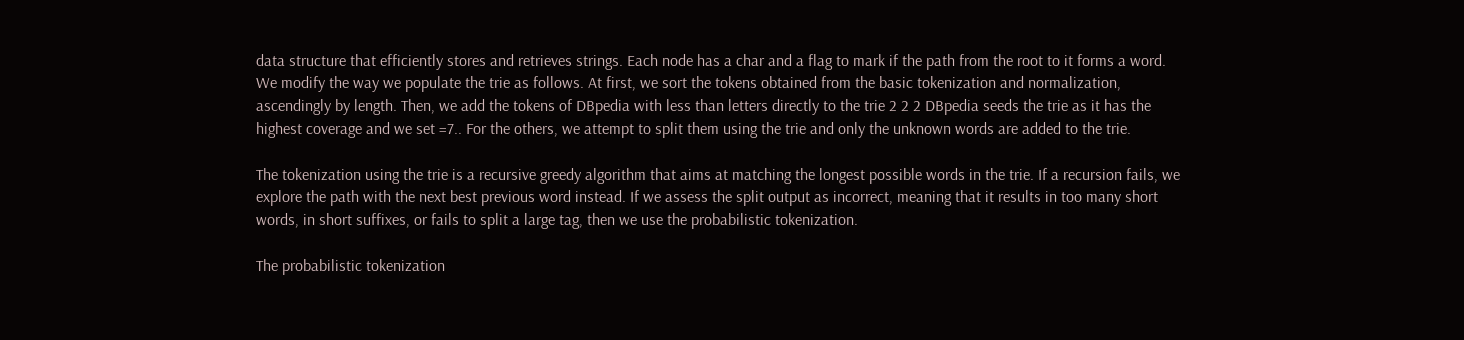data structure that efficiently stores and retrieves strings. Each node has a char and a flag to mark if the path from the root to it forms a word. We modify the way we populate the trie as follows. At first, we sort the tokens obtained from the basic tokenization and normalization, ascendingly by length. Then, we add the tokens of DBpedia with less than letters directly to the trie 2 2 2 DBpedia seeds the trie as it has the highest coverage and we set =7.. For the others, we attempt to split them using the trie and only the unknown words are added to the trie.

The tokenization using the trie is a recursive greedy algorithm that aims at matching the longest possible words in the trie. If a recursion fails, we explore the path with the next best previous word instead. If we assess the split output as incorrect, meaning that it results in too many short words, in short suffixes, or fails to split a large tag, then we use the probabilistic tokenization.

The probabilistic tokenization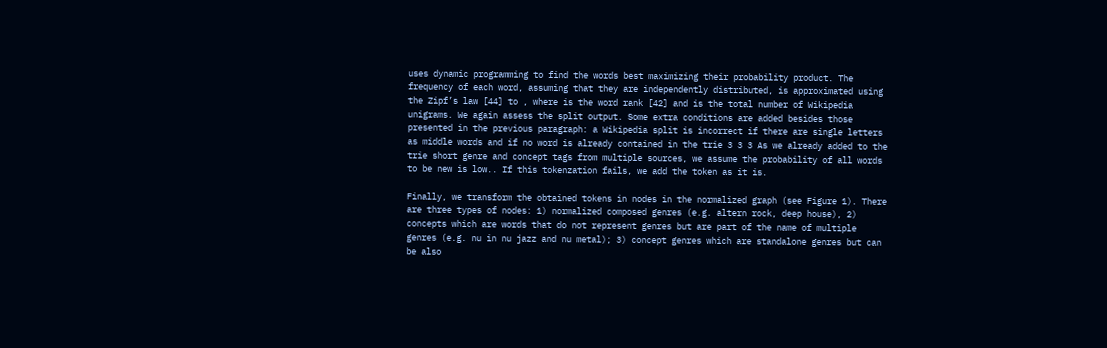uses dynamic programming to find the words best maximizing their probability product. The frequency of each word, assuming that they are independently distributed, is approximated using the Zipf’s law [44] to , where is the word rank [42] and is the total number of Wikipedia unigrams. We again assess the split output. Some extra conditions are added besides those presented in the previous paragraph: a Wikipedia split is incorrect if there are single letters as middle words and if no word is already contained in the trie 3 3 3 As we already added to the trie short genre and concept tags from multiple sources, we assume the probability of all words to be new is low.. If this tokenzation fails, we add the token as it is.

Finally, we transform the obtained tokens in nodes in the normalized graph (see Figure 1). There are three types of nodes: 1) normalized composed genres (e.g. altern rock, deep house), 2) concepts which are words that do not represent genres but are part of the name of multiple genres (e.g. nu in nu jazz and nu metal); 3) concept genres which are standalone genres but can be also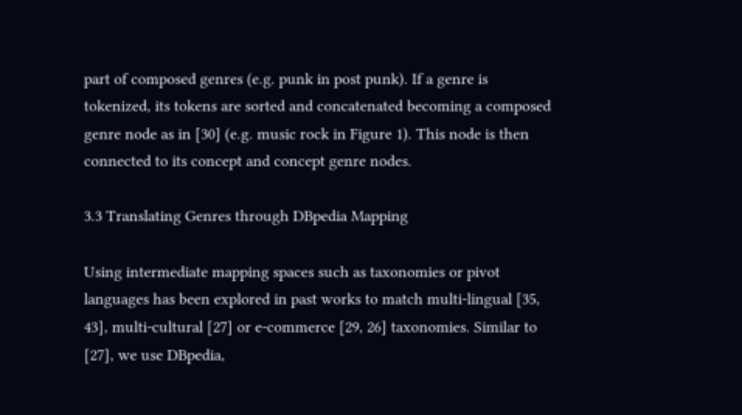part of composed genres (e.g. punk in post punk). If a genre is tokenized, its tokens are sorted and concatenated becoming a composed genre node as in [30] (e.g. music rock in Figure 1). This node is then connected to its concept and concept genre nodes.

3.3 Translating Genres through DBpedia Mapping

Using intermediate mapping spaces such as taxonomies or pivot languages has been explored in past works to match multi-lingual [35, 43], multi-cultural [27] or e-commerce [29, 26] taxonomies. Similar to [27], we use DBpedia,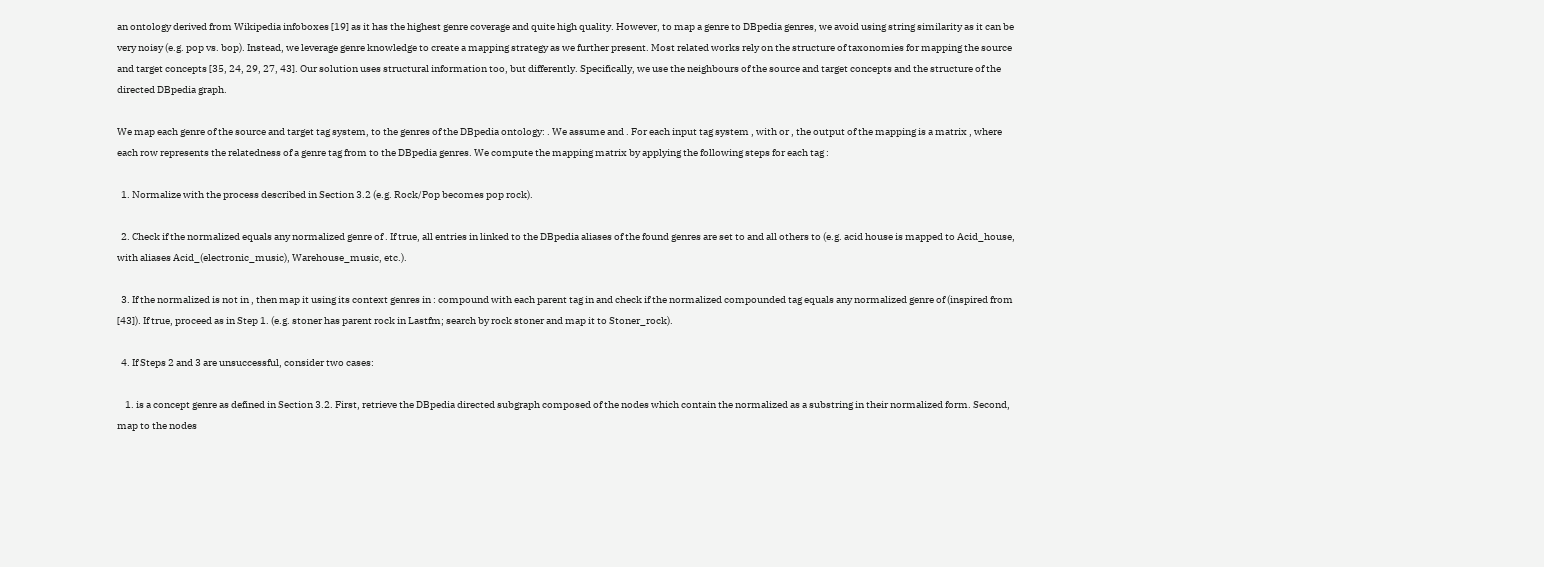an ontology derived from Wikipedia infoboxes [19] as it has the highest genre coverage and quite high quality. However, to map a genre to DBpedia genres, we avoid using string similarity as it can be very noisy (e.g. pop vs. bop). Instead, we leverage genre knowledge to create a mapping strategy as we further present. Most related works rely on the structure of taxonomies for mapping the source and target concepts [35, 24, 29, 27, 43]. Our solution uses structural information too, but differently. Specifically, we use the neighbours of the source and target concepts and the structure of the directed DBpedia graph.

We map each genre of the source and target tag system, to the genres of the DBpedia ontology: . We assume and . For each input tag system , with or , the output of the mapping is a matrix , where each row represents the relatedness of a genre tag from to the DBpedia genres. We compute the mapping matrix by applying the following steps for each tag :

  1. Normalize with the process described in Section 3.2 (e.g. Rock/Pop becomes pop rock).

  2. Check if the normalized equals any normalized genre of . If true, all entries in linked to the DBpedia aliases of the found genres are set to and all others to (e.g. acid house is mapped to Acid_house, with aliases Acid_(electronic_music), Warehouse_music, etc.).

  3. If the normalized is not in , then map it using its context genres in : compound with each parent tag in and check if the normalized compounded tag equals any normalized genre of (inspired from [43]). If true, proceed as in Step 1. (e.g. stoner has parent rock in Lastfm; search by rock stoner and map it to Stoner_rock).

  4. If Steps 2 and 3 are unsuccessful, consider two cases:

    1. is a concept genre as defined in Section 3.2. First, retrieve the DBpedia directed subgraph composed of the nodes which contain the normalized as a substring in their normalized form. Second, map to the nodes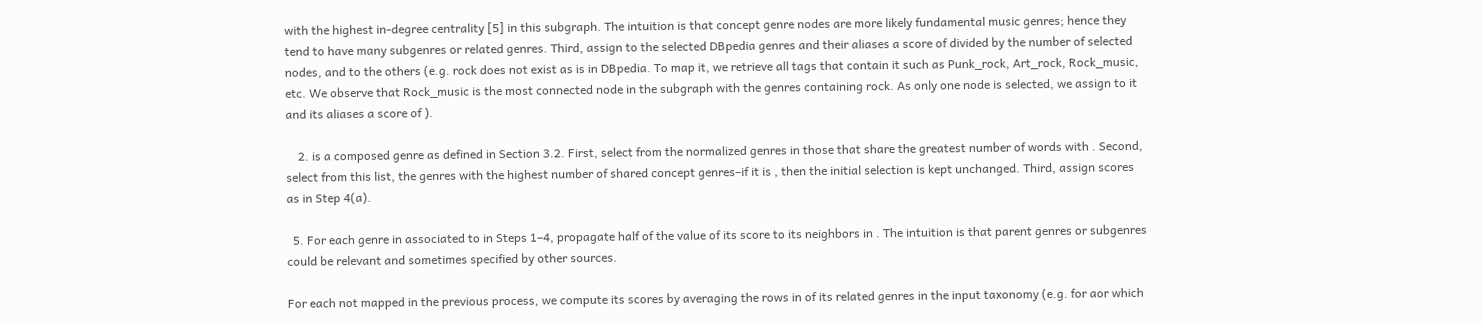with the highest in-degree centrality [5] in this subgraph. The intuition is that concept genre nodes are more likely fundamental music genres; hence they tend to have many subgenres or related genres. Third, assign to the selected DBpedia genres and their aliases a score of divided by the number of selected nodes, and to the others (e.g. rock does not exist as is in DBpedia. To map it, we retrieve all tags that contain it such as Punk_rock, Art_rock, Rock_music, etc. We observe that Rock_music is the most connected node in the subgraph with the genres containing rock. As only one node is selected, we assign to it and its aliases a score of ).

    2. is a composed genre as defined in Section 3.2. First, select from the normalized genres in those that share the greatest number of words with . Second, select from this list, the genres with the highest number of shared concept genres–if it is , then the initial selection is kept unchanged. Third, assign scores as in Step 4(a).

  5. For each genre in associated to in Steps 1–4, propagate half of the value of its score to its neighbors in . The intuition is that parent genres or subgenres could be relevant and sometimes specified by other sources.

For each not mapped in the previous process, we compute its scores by averaging the rows in of its related genres in the input taxonomy (e.g. for aor which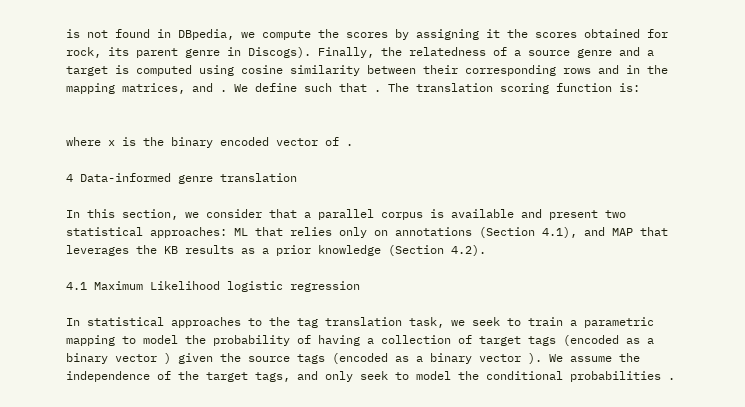is not found in DBpedia, we compute the scores by assigning it the scores obtained for rock, its parent genre in Discogs). Finally, the relatedness of a source genre and a target is computed using cosine similarity between their corresponding rows and in the mapping matrices, and . We define such that . The translation scoring function is:


where x is the binary encoded vector of .

4 Data-informed genre translation

In this section, we consider that a parallel corpus is available and present two statistical approaches: ML that relies only on annotations (Section 4.1), and MAP that leverages the KB results as a prior knowledge (Section 4.2).

4.1 Maximum Likelihood logistic regression

In statistical approaches to the tag translation task, we seek to train a parametric mapping to model the probability of having a collection of target tags (encoded as a binary vector ) given the source tags (encoded as a binary vector ). We assume the independence of the target tags, and only seek to model the conditional probabilities .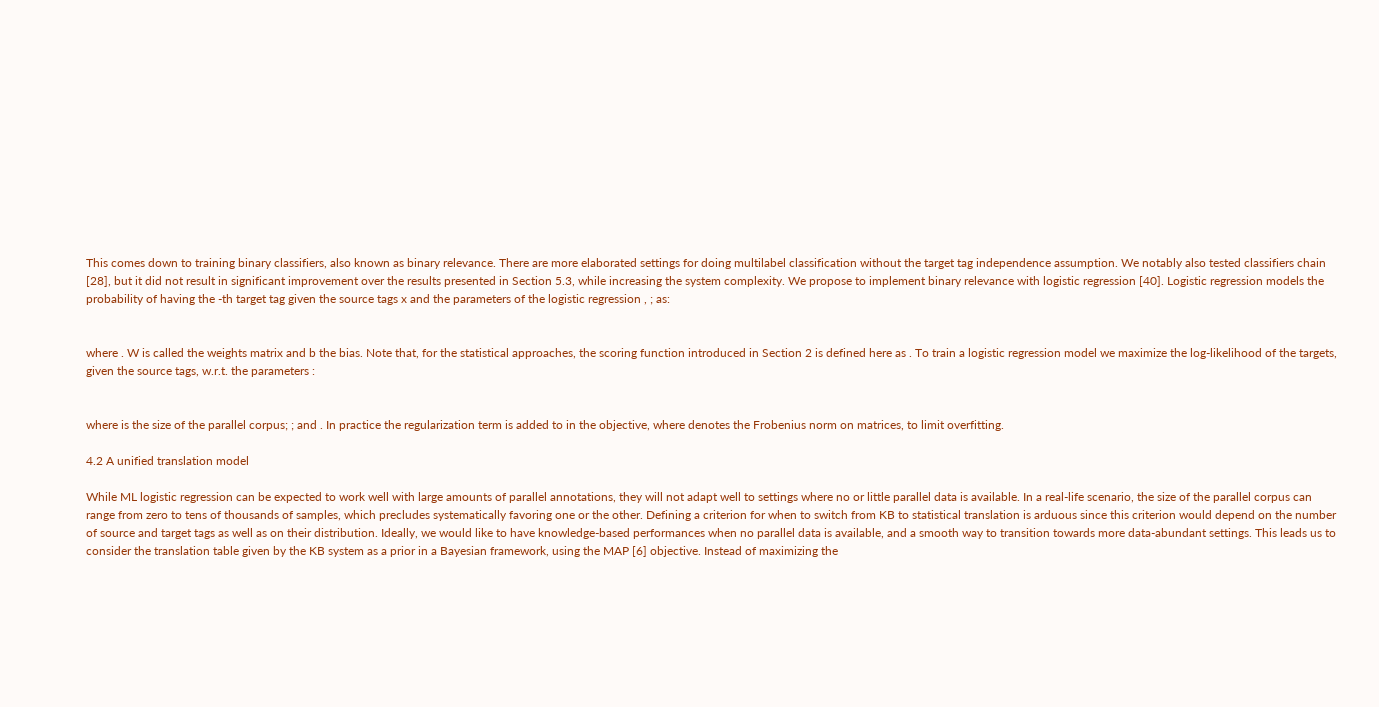This comes down to training binary classifiers, also known as binary relevance. There are more elaborated settings for doing multilabel classification without the target tag independence assumption. We notably also tested classifiers chain [28], but it did not result in significant improvement over the results presented in Section 5.3, while increasing the system complexity. We propose to implement binary relevance with logistic regression [40]. Logistic regression models the probability of having the -th target tag given the source tags x and the parameters of the logistic regression , ; as:


where . W is called the weights matrix and b the bias. Note that, for the statistical approaches, the scoring function introduced in Section 2 is defined here as . To train a logistic regression model we maximize the log-likelihood of the targets, given the source tags, w.r.t. the parameters :


where is the size of the parallel corpus; ; and . In practice the regularization term is added to in the objective, where denotes the Frobenius norm on matrices, to limit overfitting.

4.2 A unified translation model

While ML logistic regression can be expected to work well with large amounts of parallel annotations, they will not adapt well to settings where no or little parallel data is available. In a real-life scenario, the size of the parallel corpus can range from zero to tens of thousands of samples, which precludes systematically favoring one or the other. Defining a criterion for when to switch from KB to statistical translation is arduous since this criterion would depend on the number of source and target tags as well as on their distribution. Ideally, we would like to have knowledge-based performances when no parallel data is available, and a smooth way to transition towards more data-abundant settings. This leads us to consider the translation table given by the KB system as a prior in a Bayesian framework, using the MAP [6] objective. Instead of maximizing the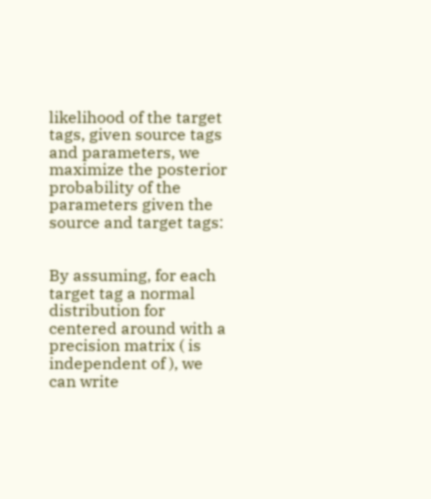likelihood of the target tags, given source tags and parameters, we maximize the posterior probability of the parameters given the source and target tags:


By assuming, for each target tag a normal distribution for centered around with a precision matrix ( is independent of ), we can write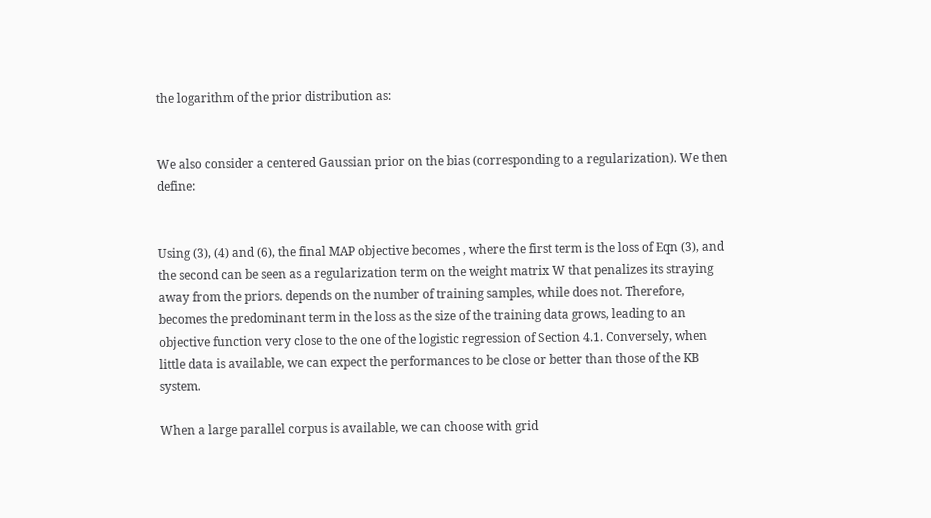the logarithm of the prior distribution as:


We also consider a centered Gaussian prior on the bias (corresponding to a regularization). We then define:


Using (3), (4) and (6), the final MAP objective becomes , where the first term is the loss of Eqn (3), and the second can be seen as a regularization term on the weight matrix W that penalizes its straying away from the priors. depends on the number of training samples, while does not. Therefore, becomes the predominant term in the loss as the size of the training data grows, leading to an objective function very close to the one of the logistic regression of Section 4.1. Conversely, when little data is available, we can expect the performances to be close or better than those of the KB system.

When a large parallel corpus is available, we can choose with grid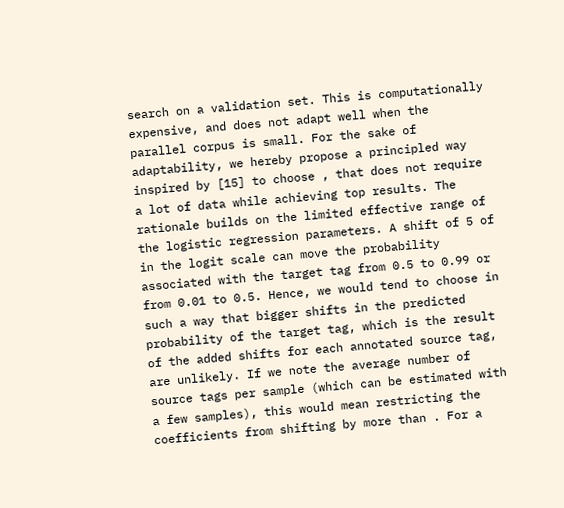search on a validation set. This is computationally expensive, and does not adapt well when the parallel corpus is small. For the sake of adaptability, we hereby propose a principled way inspired by [15] to choose , that does not require a lot of data while achieving top results. The rationale builds on the limited effective range of the logistic regression parameters. A shift of 5 of in the logit scale can move the probability associated with the target tag from 0.5 to 0.99 or from 0.01 to 0.5. Hence, we would tend to choose in such a way that bigger shifts in the predicted probability of the target tag, which is the result of the added shifts for each annotated source tag, are unlikely. If we note the average number of source tags per sample (which can be estimated with a few samples), this would mean restricting the coefficients from shifting by more than . For a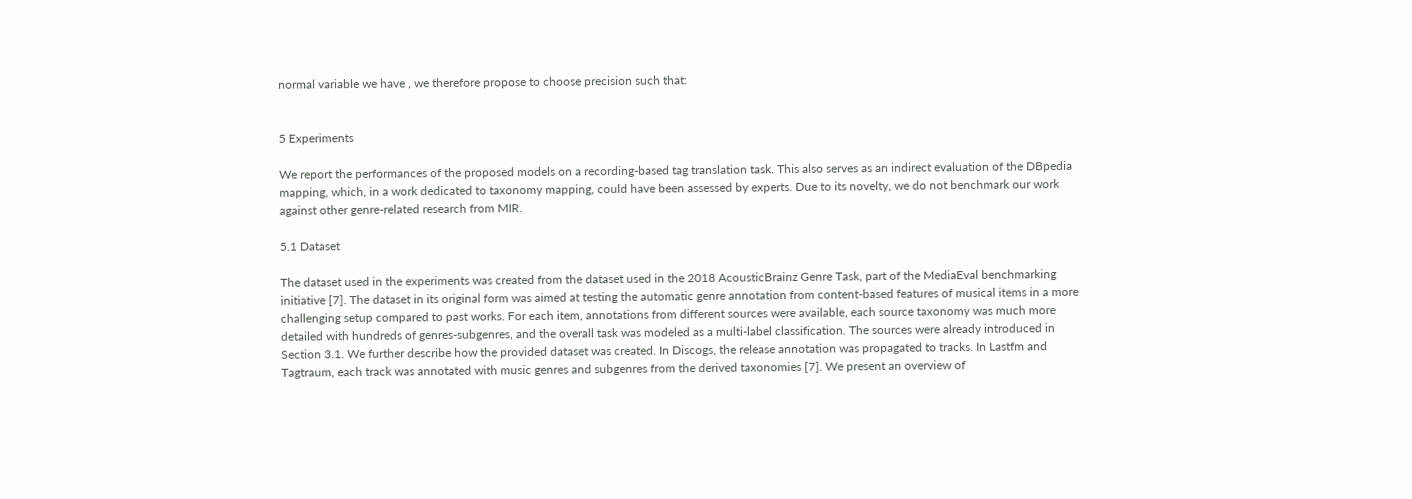normal variable we have , we therefore propose to choose precision such that:


5 Experiments

We report the performances of the proposed models on a recording-based tag translation task. This also serves as an indirect evaluation of the DBpedia mapping, which, in a work dedicated to taxonomy mapping, could have been assessed by experts. Due to its novelty, we do not benchmark our work against other genre-related research from MIR.

5.1 Dataset

The dataset used in the experiments was created from the dataset used in the 2018 AcousticBrainz Genre Task, part of the MediaEval benchmarking initiative [7]. The dataset in its original form was aimed at testing the automatic genre annotation from content-based features of musical items in a more challenging setup compared to past works. For each item, annotations from different sources were available, each source taxonomy was much more detailed with hundreds of genres-subgenres, and the overall task was modeled as a multi-label classification. The sources were already introduced in Section 3.1. We further describe how the provided dataset was created. In Discogs, the release annotation was propagated to tracks. In Lastfm and Tagtraum, each track was annotated with music genres and subgenres from the derived taxonomies [7]. We present an overview of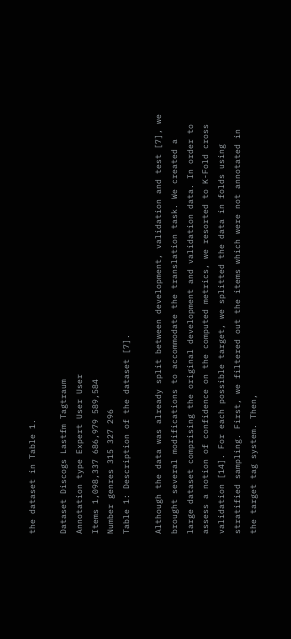the dataset in Table 1.

Dataset Discogs Lastfm Tagtraum
Annotation type Expert User User
Items 1,098,337 686,979 589,584
Number genres 315 327 296
Table 1: Description of the dataset [7].

Although the data was already split between development, validation and test [7], we brought several modifications to accommodate the translation task. We created a large dataset comprising the original development and validation data. In order to assess a notion of confidence on the computed metrics, we resorted to K-Fold cross validation [14]. For each possible target, we splitted the data in folds using stratified sampling. First, we filtered out the items which were not annotated in the target tag system. Then,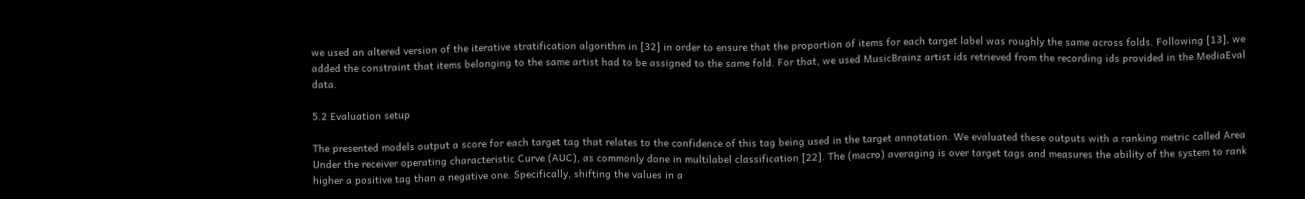we used an altered version of the iterative stratification algorithm in [32] in order to ensure that the proportion of items for each target label was roughly the same across folds. Following [13], we added the constraint that items belonging to the same artist had to be assigned to the same fold. For that, we used MusicBrainz artist ids retrieved from the recording ids provided in the MediaEval data.

5.2 Evaluation setup

The presented models output a score for each target tag that relates to the confidence of this tag being used in the target annotation. We evaluated these outputs with a ranking metric called Area Under the receiver operating characteristic Curve (AUC), as commonly done in multilabel classification [22]. The (macro) averaging is over target tags and measures the ability of the system to rank higher a positive tag than a negative one. Specifically, shifting the values in a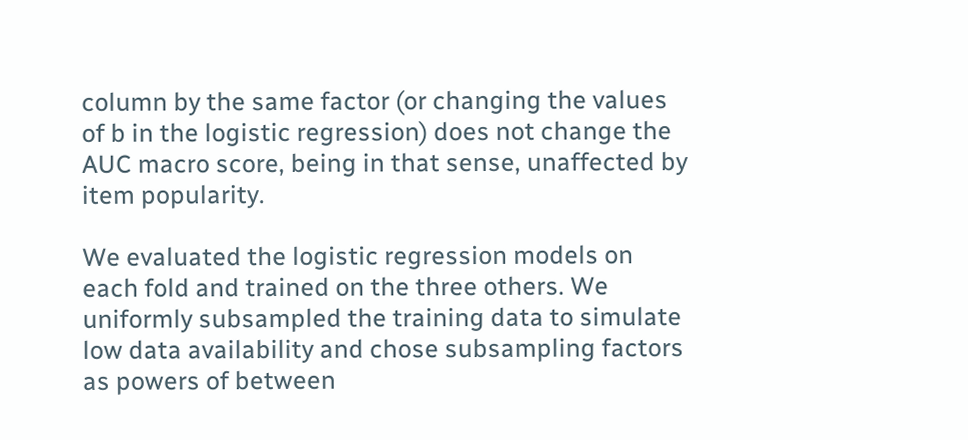column by the same factor (or changing the values of b in the logistic regression) does not change the AUC macro score, being in that sense, unaffected by item popularity.

We evaluated the logistic regression models on each fold and trained on the three others. We uniformly subsampled the training data to simulate low data availability and chose subsampling factors as powers of between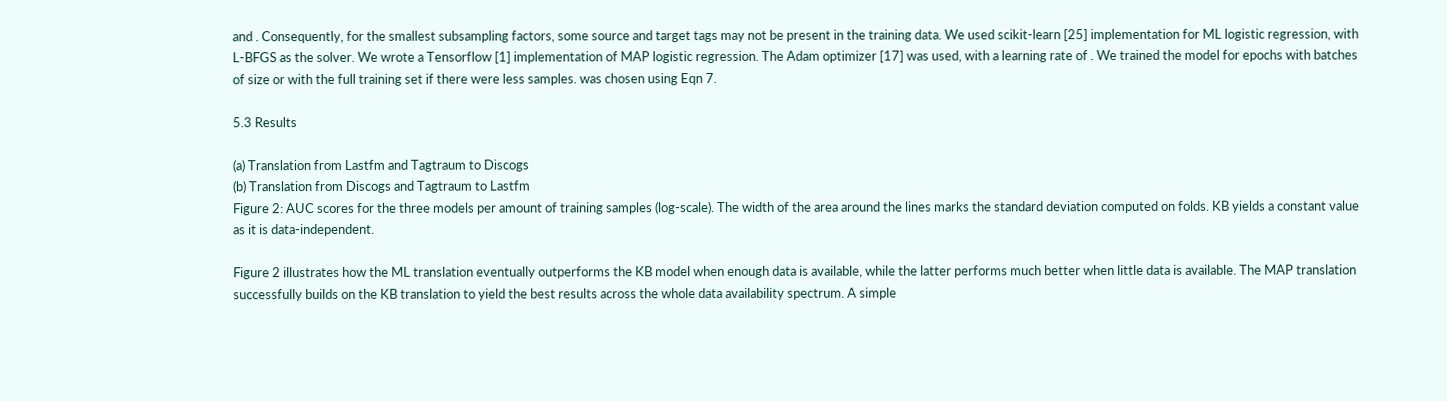and . Consequently, for the smallest subsampling factors, some source and target tags may not be present in the training data. We used scikit-learn [25] implementation for ML logistic regression, with L-BFGS as the solver. We wrote a Tensorflow [1] implementation of MAP logistic regression. The Adam optimizer [17] was used, with a learning rate of . We trained the model for epochs with batches of size or with the full training set if there were less samples. was chosen using Eqn 7.

5.3 Results

(a) Translation from Lastfm and Tagtraum to Discogs
(b) Translation from Discogs and Tagtraum to Lastfm
Figure 2: AUC scores for the three models per amount of training samples (log-scale). The width of the area around the lines marks the standard deviation computed on folds. KB yields a constant value as it is data-independent.

Figure 2 illustrates how the ML translation eventually outperforms the KB model when enough data is available, while the latter performs much better when little data is available. The MAP translation successfully builds on the KB translation to yield the best results across the whole data availability spectrum. A simple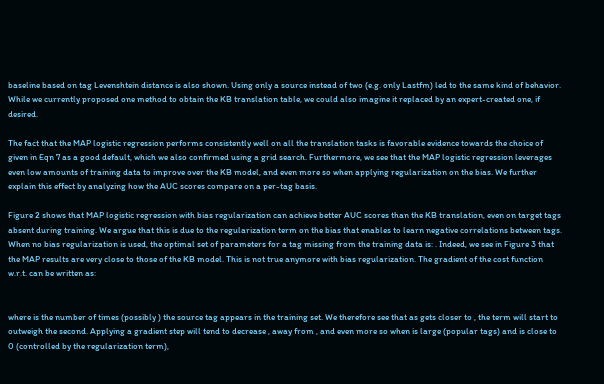baseline based on tag Levenshtein distance is also shown. Using only a source instead of two (e.g. only Lastfm) led to the same kind of behavior. While we currently proposed one method to obtain the KB translation table, we could also imagine it replaced by an expert-created one, if desired.

The fact that the MAP logistic regression performs consistently well on all the translation tasks is favorable evidence towards the choice of given in Eqn 7 as a good default, which we also confirmed using a grid search. Furthermore, we see that the MAP logistic regression leverages even low amounts of training data to improve over the KB model, and even more so when applying regularization on the bias. We further explain this effect by analyzing how the AUC scores compare on a per-tag basis.

Figure 2 shows that MAP logistic regression with bias regularization can achieve better AUC scores than the KB translation, even on target tags absent during training. We argue that this is due to the regularization term on the bias that enables to learn negative correlations between tags. When no bias regularization is used, the optimal set of parameters for a tag missing from the training data is: . Indeed, we see in Figure 3 that the MAP results are very close to those of the KB model. This is not true anymore with bias regularization. The gradient of the cost function w.r.t. can be written as:


where is the number of times (possibly ) the source tag appears in the training set. We therefore see that as gets closer to , the term will start to outweigh the second. Applying a gradient step will tend to decrease , away from , and even more so when is large (popular tags) and is close to 0 (controlled by the regularization term),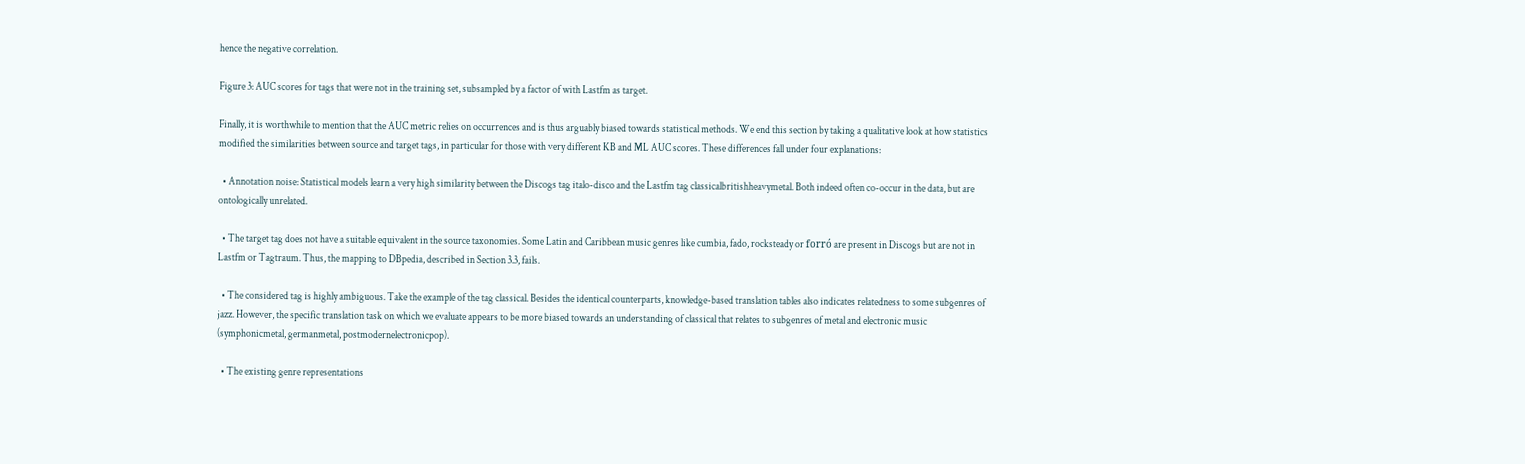hence the negative correlation.

Figure 3: AUC scores for tags that were not in the training set, subsampled by a factor of with Lastfm as target.

Finally, it is worthwhile to mention that the AUC metric relies on occurrences and is thus arguably biased towards statistical methods. We end this section by taking a qualitative look at how statistics modified the similarities between source and target tags, in particular for those with very different KB and ML AUC scores. These differences fall under four explanations:

  • Annotation noise: Statistical models learn a very high similarity between the Discogs tag italo-disco and the Lastfm tag classicalbritishheavymetal. Both indeed often co-occur in the data, but are ontologically unrelated.

  • The target tag does not have a suitable equivalent in the source taxonomies. Some Latin and Caribbean music genres like cumbia, fado, rocksteady or forró are present in Discogs but are not in Lastfm or Tagtraum. Thus, the mapping to DBpedia, described in Section 3.3, fails.

  • The considered tag is highly ambiguous. Take the example of the tag classical. Besides the identical counterparts, knowledge-based translation tables also indicates relatedness to some subgenres of jazz. However, the specific translation task on which we evaluate appears to be more biased towards an understanding of classical that relates to subgenres of metal and electronic music (symphonicmetal, germanmetal, postmodernelectronicpop).

  • The existing genre representations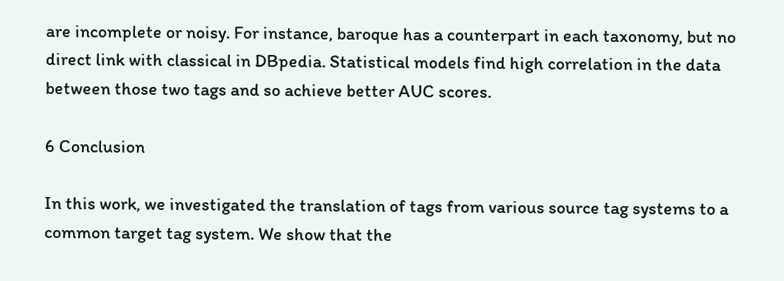are incomplete or noisy. For instance, baroque has a counterpart in each taxonomy, but no direct link with classical in DBpedia. Statistical models find high correlation in the data between those two tags and so achieve better AUC scores.

6 Conclusion

In this work, we investigated the translation of tags from various source tag systems to a common target tag system. We show that the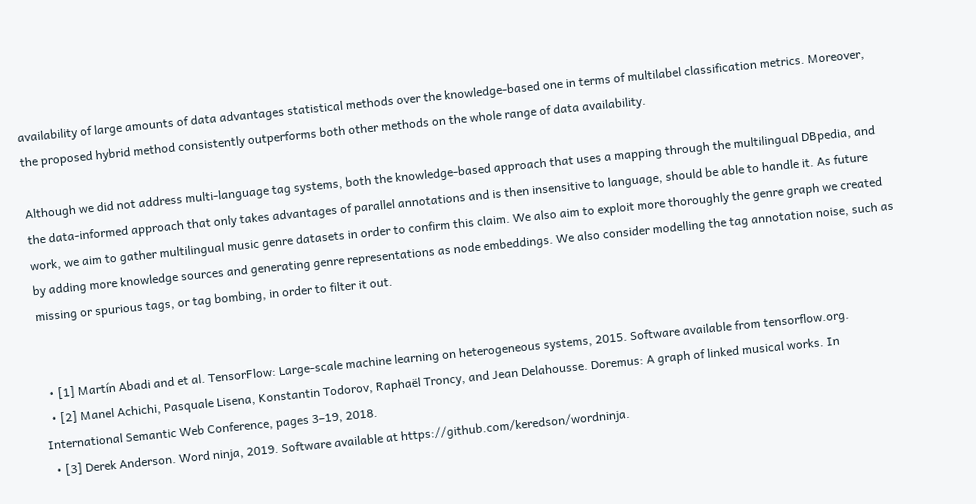availability of large amounts of data advantages statistical methods over the knowledge-based one in terms of multilabel classification metrics. Moreover, the proposed hybrid method consistently outperforms both other methods on the whole range of data availability.

Although we did not address multi-language tag systems, both the knowledge-based approach that uses a mapping through the multilingual DBpedia, and the data-informed approach that only takes advantages of parallel annotations and is then insensitive to language, should be able to handle it. As future work, we aim to gather multilingual music genre datasets in order to confirm this claim. We also aim to exploit more thoroughly the genre graph we created by adding more knowledge sources and generating genre representations as node embeddings. We also consider modelling the tag annotation noise, such as missing or spurious tags, or tag bombing, in order to filter it out.


  • [1] Martín Abadi and et al. TensorFlow: Large-scale machine learning on heterogeneous systems, 2015. Software available from tensorflow.org.
  • [2] Manel Achichi, Pasquale Lisena, Konstantin Todorov, Raphaël Troncy, and Jean Delahousse. Doremus: A graph of linked musical works. In International Semantic Web Conference, pages 3–19, 2018.
  • [3] Derek Anderson. Word ninja, 2019. Software available at https://github.com/keredson/wordninja.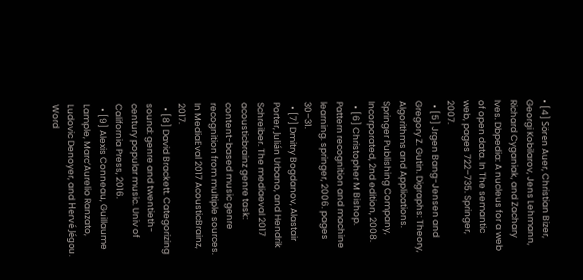• [4] Sören Auer, Christian Bizer, Georgi Kobilarov, Jens Lehmann, Richard Cyganiak, and Zachary Ives. Dbpedia: A nucleus for a web of open data. In The semantic web, pages 722–735. Springer, 2007.
  • [5] Jrgen Bang-Jensen and Gregory Z. Gutin. Digraphs: Theory, Algorithms and Applications. Springer Publishing Company, Incorporated, 2nd edition, 2008.
  • [6] Christopher M Bishop. Pattern recognition and machine learning. springer, 2006. pages 30–31.
  • [7] Dmitry Bogdanov, Alastair Porter, Julián Urbano, and Hendrik Schreiber. The mediaeval 2017 acousticbrainz genre task: content-based music genre recognition from multiple sources. In MediaEval 2017 AcousticBrainz, 2017.
  • [8] David Brackett. Categorizing sound: genre and twentieth-century popular music. Univ of California Press, 2016.
  • [9] Alexis Conneau, Guillaume Lample, Marc’Aurelio Ranzato, Ludovic Denoyer, and Hervé Jégou. Word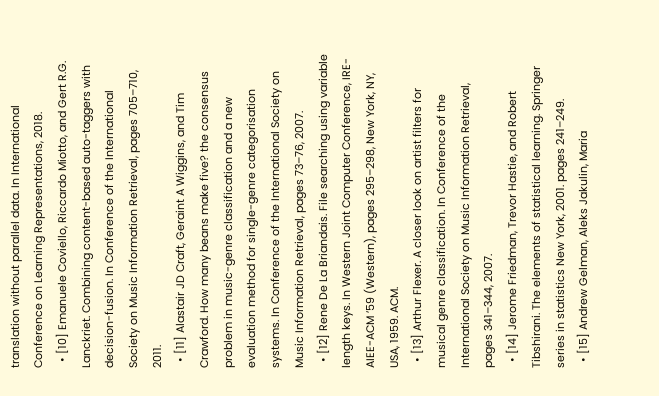translation without parallel data. In International Conference on Learning Representations, 2018.
  • [10] Emanuele Coviello, Riccardo Miotto, and Gert R.G. Lanckriet. Combining content-based auto-taggers with decision-fusion. In Conference of the International Society on Music Information Retrieval, pages 705–710, 2011.
  • [11] Alastair JD Craft, Geraint A Wiggins, and Tim Crawford. How many beans make five? the consensus problem in music-genre classification and a new evaluation method for single-genre categorisation systems. In Conference of the International Society on Music Information Retrieval, pages 73–76, 2007.
  • [12] Rene De La Briandais. File searching using variable length keys. In Western Joint Computer Conference, IRE-AIEE-ACM ’59 (Western), pages 295–298, New York, NY, USA, 1959. ACM.
  • [13] Arthur Flexer. A closer look on artist filters for musical genre classification. In Conference of the International Society on Music Information Retrieval, pages 341–344, 2007.
  • [14] Jerome Friedman, Trevor Hastie, and Robert Tibshirani. The elements of statistical learning. Springer series in statistics New York, 2001. pages 241–249.
  • [15] Andrew Gelman, Aleks Jakulin, Maria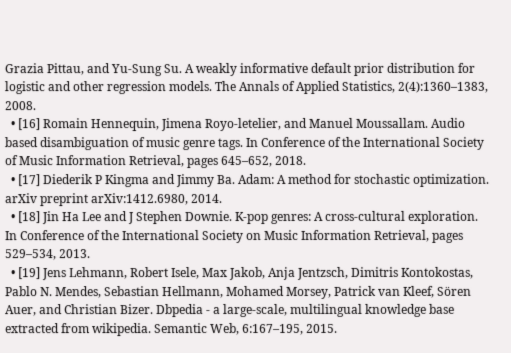Grazia Pittau, and Yu-Sung Su. A weakly informative default prior distribution for logistic and other regression models. The Annals of Applied Statistics, 2(4):1360–1383, 2008.
  • [16] Romain Hennequin, Jimena Royo-letelier, and Manuel Moussallam. Audio based disambiguation of music genre tags. In Conference of the International Society of Music Information Retrieval, pages 645–652, 2018.
  • [17] Diederik P Kingma and Jimmy Ba. Adam: A method for stochastic optimization. arXiv preprint arXiv:1412.6980, 2014.
  • [18] Jin Ha Lee and J Stephen Downie. K-pop genres: A cross-cultural exploration. In Conference of the International Society on Music Information Retrieval, pages 529–534, 2013.
  • [19] Jens Lehmann, Robert Isele, Max Jakob, Anja Jentzsch, Dimitris Kontokostas, Pablo N. Mendes, Sebastian Hellmann, Mohamed Morsey, Patrick van Kleef, Sören Auer, and Christian Bizer. Dbpedia - a large-scale, multilingual knowledge base extracted from wikipedia. Semantic Web, 6:167–195, 2015.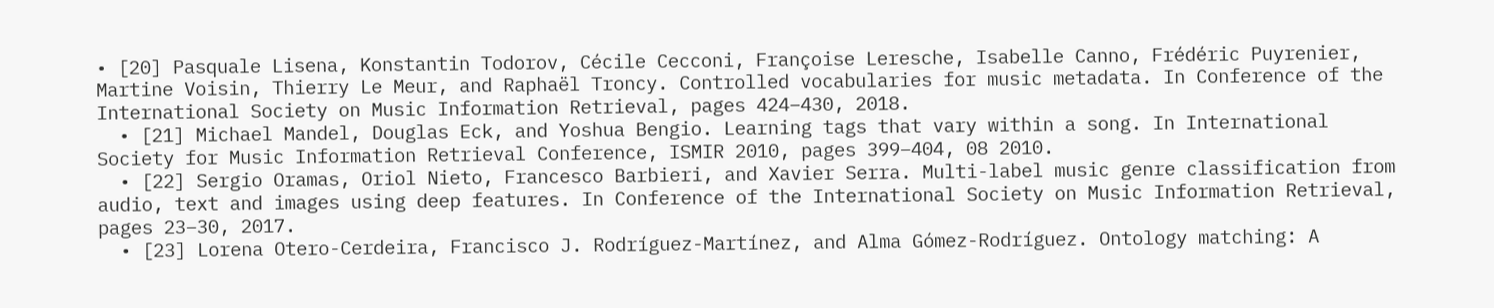• [20] Pasquale Lisena, Konstantin Todorov, Cécile Cecconi, Françoise Leresche, Isabelle Canno, Frédéric Puyrenier, Martine Voisin, Thierry Le Meur, and Raphaël Troncy. Controlled vocabularies for music metadata. In Conference of the International Society on Music Information Retrieval, pages 424–430, 2018.
  • [21] Michael Mandel, Douglas Eck, and Yoshua Bengio. Learning tags that vary within a song. In International Society for Music Information Retrieval Conference, ISMIR 2010, pages 399–404, 08 2010.
  • [22] Sergio Oramas, Oriol Nieto, Francesco Barbieri, and Xavier Serra. Multi-label music genre classification from audio, text and images using deep features. In Conference of the International Society on Music Information Retrieval, pages 23–30, 2017.
  • [23] Lorena Otero-Cerdeira, Francisco J. Rodríguez-Martínez, and Alma Gómez-Rodríguez. Ontology matching: A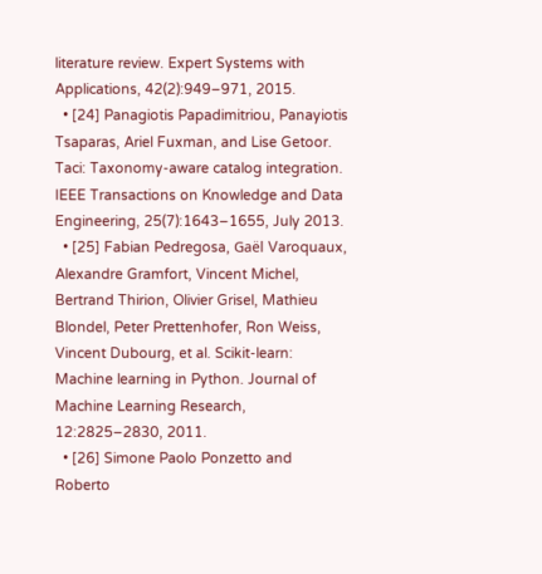literature review. Expert Systems with Applications, 42(2):949–971, 2015.
  • [24] Panagiotis Papadimitriou, Panayiotis Tsaparas, Ariel Fuxman, and Lise Getoor. Taci: Taxonomy-aware catalog integration. IEEE Transactions on Knowledge and Data Engineering, 25(7):1643–1655, July 2013.
  • [25] Fabian Pedregosa, Gaël Varoquaux, Alexandre Gramfort, Vincent Michel, Bertrand Thirion, Olivier Grisel, Mathieu Blondel, Peter Prettenhofer, Ron Weiss, Vincent Dubourg, et al. Scikit-learn: Machine learning in Python. Journal of Machine Learning Research, 12:2825–2830, 2011.
  • [26] Simone Paolo Ponzetto and Roberto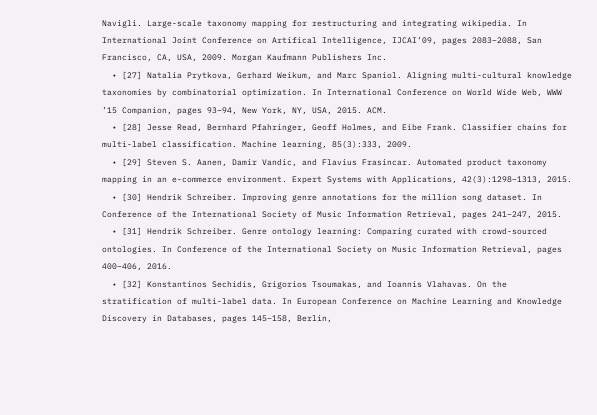Navigli. Large-scale taxonomy mapping for restructuring and integrating wikipedia. In International Joint Conference on Artifical Intelligence, IJCAI’09, pages 2083–2088, San Francisco, CA, USA, 2009. Morgan Kaufmann Publishers Inc.
  • [27] Natalia Prytkova, Gerhard Weikum, and Marc Spaniol. Aligning multi-cultural knowledge taxonomies by combinatorial optimization. In International Conference on World Wide Web, WWW ’15 Companion, pages 93–94, New York, NY, USA, 2015. ACM.
  • [28] Jesse Read, Bernhard Pfahringer, Geoff Holmes, and Eibe Frank. Classifier chains for multi-label classification. Machine learning, 85(3):333, 2009.
  • [29] Steven S. Aanen, Damir Vandic, and Flavius Frasincar. Automated product taxonomy mapping in an e-commerce environment. Expert Systems with Applications, 42(3):1298–1313, 2015.
  • [30] Hendrik Schreiber. Improving genre annotations for the million song dataset. In Conference of the International Society of Music Information Retrieval, pages 241–247, 2015.
  • [31] Hendrik Schreiber. Genre ontology learning: Comparing curated with crowd-sourced ontologies. In Conference of the International Society on Music Information Retrieval, pages 400–406, 2016.
  • [32] Konstantinos Sechidis, Grigorios Tsoumakas, and Ioannis Vlahavas. On the stratification of multi-label data. In European Conference on Machine Learning and Knowledge Discovery in Databases, pages 145–158, Berlin,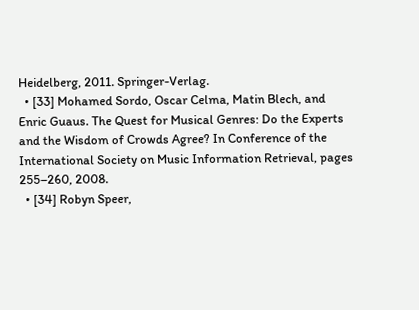Heidelberg, 2011. Springer-Verlag.
  • [33] Mohamed Sordo, Oscar Celma, Matin Blech, and Enric Guaus. The Quest for Musical Genres: Do the Experts and the Wisdom of Crowds Agree? In Conference of the International Society on Music Information Retrieval, pages 255–260, 2008.
  • [34] Robyn Speer,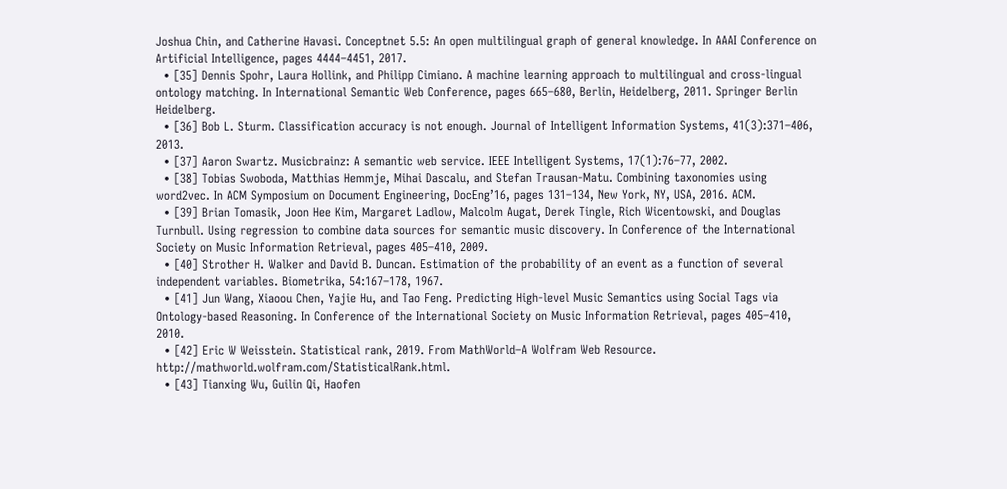Joshua Chin, and Catherine Havasi. Conceptnet 5.5: An open multilingual graph of general knowledge. In AAAI Conference on Artificial Intelligence, pages 4444–4451, 2017.
  • [35] Dennis Spohr, Laura Hollink, and Philipp Cimiano. A machine learning approach to multilingual and cross-lingual ontology matching. In International Semantic Web Conference, pages 665–680, Berlin, Heidelberg, 2011. Springer Berlin Heidelberg.
  • [36] Bob L. Sturm. Classification accuracy is not enough. Journal of Intelligent Information Systems, 41(3):371–406, 2013.
  • [37] Aaron Swartz. Musicbrainz: A semantic web service. IEEE Intelligent Systems, 17(1):76–77, 2002.
  • [38] Tobias Swoboda, Matthias Hemmje, Mihai Dascalu, and Stefan Trausan-Matu. Combining taxonomies using word2vec. In ACM Symposium on Document Engineering, DocEng’16, pages 131–134, New York, NY, USA, 2016. ACM.
  • [39] Brian Tomasik, Joon Hee Kim, Margaret Ladlow, Malcolm Augat, Derek Tingle, Rich Wicentowski, and Douglas Turnbull. Using regression to combine data sources for semantic music discovery. In Conference of the International Society on Music Information Retrieval, pages 405–410, 2009.
  • [40] Strother H. Walker and David B. Duncan. Estimation of the probability of an event as a function of several independent variables. Biometrika, 54:167–178, 1967.
  • [41] Jun Wang, Xiaoou Chen, Yajie Hu, and Tao Feng. Predicting High-level Music Semantics using Social Tags via Ontology-based Reasoning. In Conference of the International Society on Music Information Retrieval, pages 405–410, 2010.
  • [42] Eric W Weisstein. Statistical rank, 2019. From MathWorld–A Wolfram Web Resource. http://mathworld.wolfram.com/StatisticalRank.html.
  • [43] Tianxing Wu, Guilin Qi, Haofen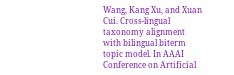Wang, Kang Xu, and Xuan Cui. Cross-lingual taxonomy alignment with bilingual biterm topic model. In AAAI Conference on Artificial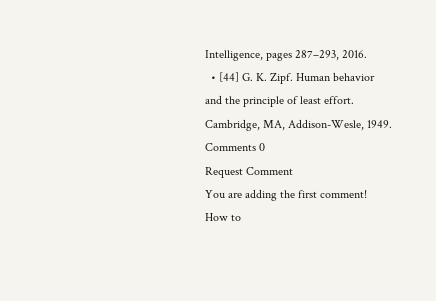Intelligence, pages 287–293, 2016.
  • [44] G. K. Zipf. Human behavior and the principle of least effort. Cambridge, MA, Addison-Wesle, 1949.
Comments 0
Request Comment
You are adding the first comment!
How to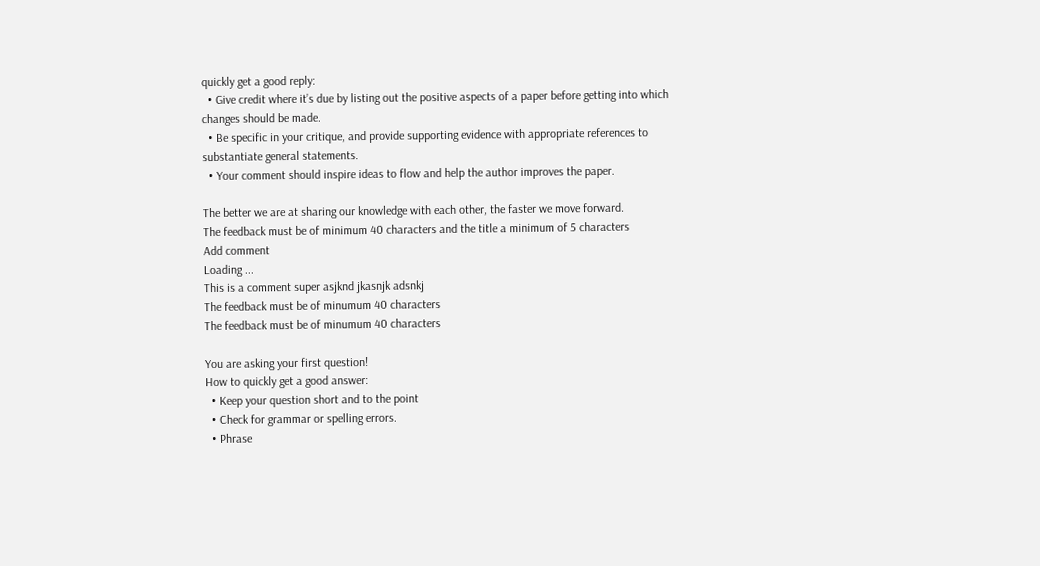quickly get a good reply:
  • Give credit where it’s due by listing out the positive aspects of a paper before getting into which changes should be made.
  • Be specific in your critique, and provide supporting evidence with appropriate references to substantiate general statements.
  • Your comment should inspire ideas to flow and help the author improves the paper.

The better we are at sharing our knowledge with each other, the faster we move forward.
The feedback must be of minimum 40 characters and the title a minimum of 5 characters
Add comment
Loading ...
This is a comment super asjknd jkasnjk adsnkj
The feedback must be of minumum 40 characters
The feedback must be of minumum 40 characters

You are asking your first question!
How to quickly get a good answer:
  • Keep your question short and to the point
  • Check for grammar or spelling errors.
  • Phrase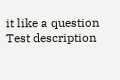it like a question
Test description